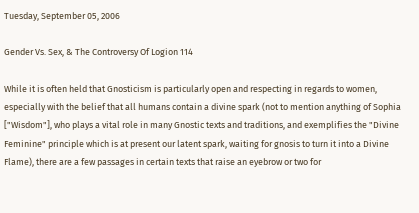Tuesday, September 05, 2006

Gender Vs. Sex, & The Controversy Of Logion 114

While it is often held that Gnosticism is particularly open and respecting in regards to women, especially with the belief that all humans contain a divine spark (not to mention anything of Sophia ["Wisdom"], who plays a vital role in many Gnostic texts and traditions, and exemplifies the "Divine Feminine" principle which is at present our latent spark, waiting for gnosis to turn it into a Divine Flame), there are a few passages in certain texts that raise an eyebrow or two for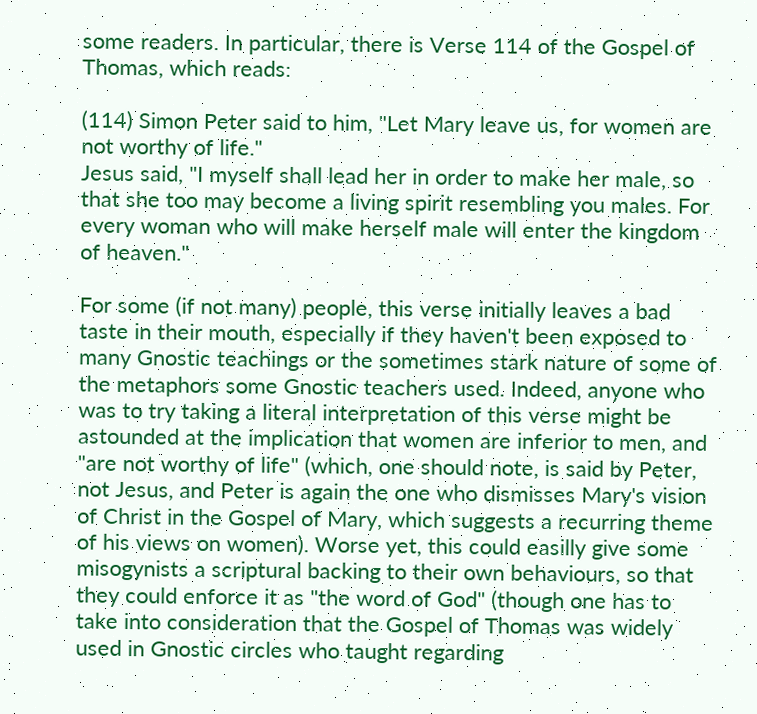some readers. In particular, there is Verse 114 of the Gospel of Thomas, which reads:

(114) Simon Peter said to him, "Let Mary leave us, for women are not worthy of life."
Jesus said, "I myself shall lead her in order to make her male, so that she too may become a living spirit resembling you males. For every woman who will make herself male will enter the kingdom of heaven."

For some (if not many) people, this verse initially leaves a bad taste in their mouth, especially if they haven't been exposed to many Gnostic teachings or the sometimes stark nature of some of the metaphors some Gnostic teachers used. Indeed, anyone who was to try taking a literal interpretation of this verse might be astounded at the implication that women are inferior to men, and "are not worthy of life" (which, one should note, is said by Peter, not Jesus, and Peter is again the one who dismisses Mary's vision of Christ in the Gospel of Mary, which suggests a recurring theme of his views on women). Worse yet, this could easilly give some misogynists a scriptural backing to their own behaviours, so that they could enforce it as "the word of God" (though one has to take into consideration that the Gospel of Thomas was widely used in Gnostic circles who taught regarding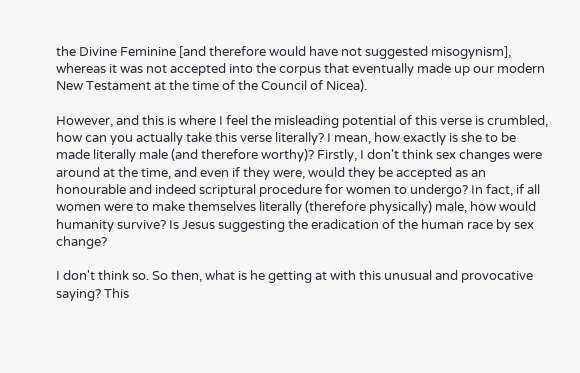the Divine Feminine [and therefore would have not suggested misogynism], whereas it was not accepted into the corpus that eventually made up our modern New Testament at the time of the Council of Nicea).

However, and this is where I feel the misleading potential of this verse is crumbled, how can you actually take this verse literally? I mean, how exactly is she to be made literally male (and therefore worthy)? Firstly, I don't think sex changes were around at the time, and even if they were, would they be accepted as an honourable and indeed scriptural procedure for women to undergo? In fact, if all women were to make themselves literally (therefore physically) male, how would humanity survive? Is Jesus suggesting the eradication of the human race by sex change?

I don't think so. So then, what is he getting at with this unusual and provocative saying? This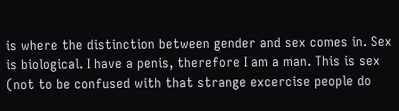is where the distinction between gender and sex comes in. Sex is biological. I have a penis, therefore I am a man. This is sex (not to be confused with that strange excercise people do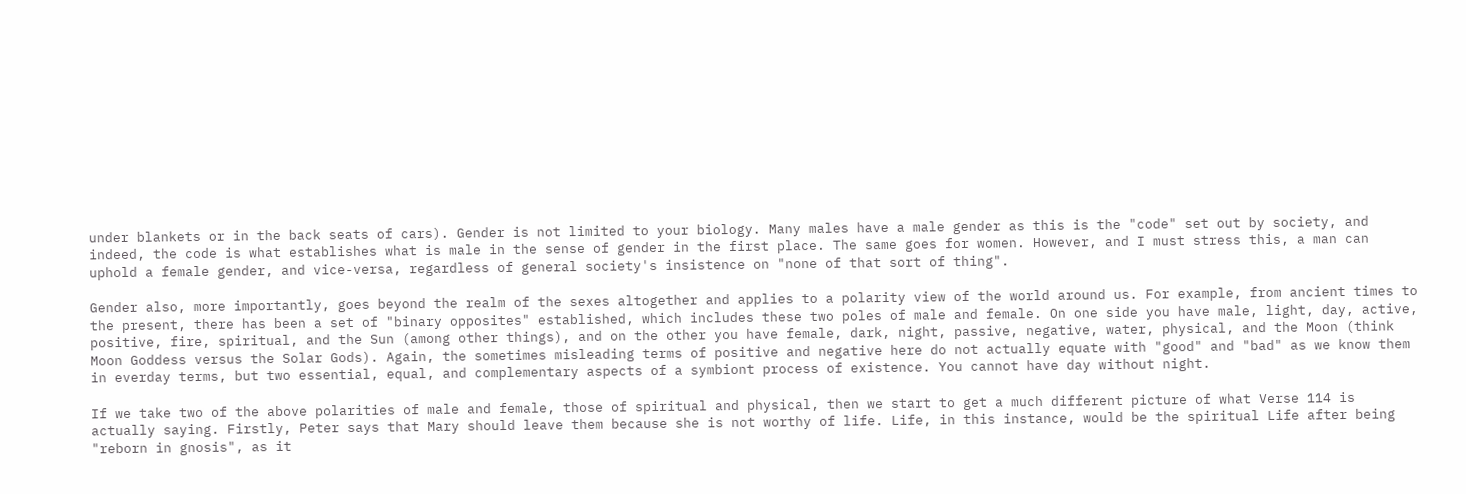under blankets or in the back seats of cars). Gender is not limited to your biology. Many males have a male gender as this is the "code" set out by society, and indeed, the code is what establishes what is male in the sense of gender in the first place. The same goes for women. However, and I must stress this, a man can uphold a female gender, and vice-versa, regardless of general society's insistence on "none of that sort of thing".

Gender also, more importantly, goes beyond the realm of the sexes altogether and applies to a polarity view of the world around us. For example, from ancient times to the present, there has been a set of "binary opposites" established, which includes these two poles of male and female. On one side you have male, light, day, active, positive, fire, spiritual, and the Sun (among other things), and on the other you have female, dark, night, passive, negative, water, physical, and the Moon (think Moon Goddess versus the Solar Gods). Again, the sometimes misleading terms of positive and negative here do not actually equate with "good" and "bad" as we know them in everday terms, but two essential, equal, and complementary aspects of a symbiont process of existence. You cannot have day without night.

If we take two of the above polarities of male and female, those of spiritual and physical, then we start to get a much different picture of what Verse 114 is actually saying. Firstly, Peter says that Mary should leave them because she is not worthy of life. Life, in this instance, would be the spiritual Life after being "reborn in gnosis", as it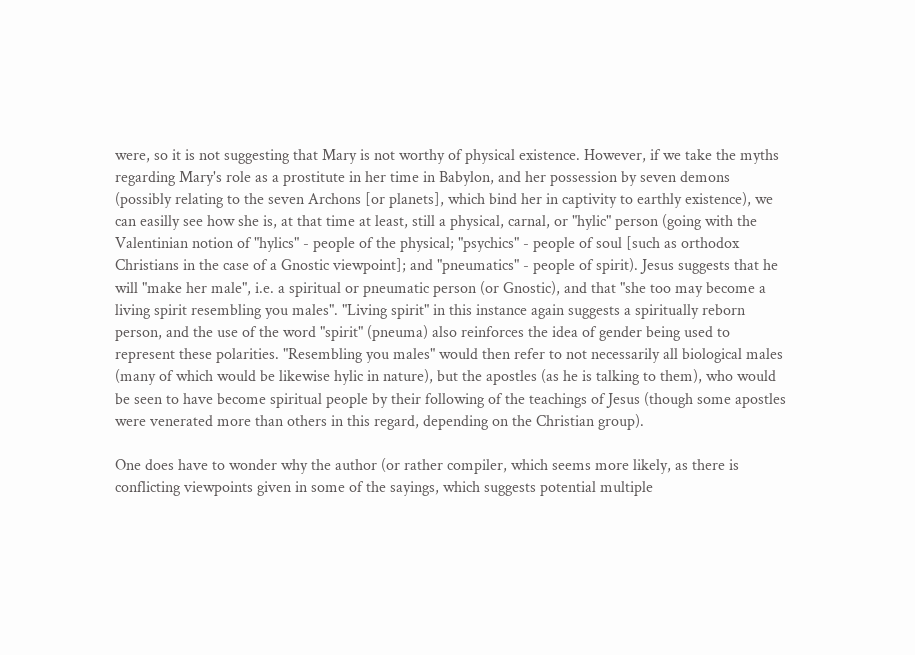were, so it is not suggesting that Mary is not worthy of physical existence. However, if we take the myths regarding Mary's role as a prostitute in her time in Babylon, and her possession by seven demons (possibly relating to the seven Archons [or planets], which bind her in captivity to earthly existence), we can easilly see how she is, at that time at least, still a physical, carnal, or "hylic" person (going with the Valentinian notion of "hylics" - people of the physical; "psychics" - people of soul [such as orthodox Christians in the case of a Gnostic viewpoint]; and "pneumatics" - people of spirit). Jesus suggests that he will "make her male", i.e. a spiritual or pneumatic person (or Gnostic), and that "she too may become a living spirit resembling you males". "Living spirit" in this instance again suggests a spiritually reborn person, and the use of the word "spirit" (pneuma) also reinforces the idea of gender being used to represent these polarities. "Resembling you males" would then refer to not necessarily all biological males (many of which would be likewise hylic in nature), but the apostles (as he is talking to them), who would be seen to have become spiritual people by their following of the teachings of Jesus (though some apostles were venerated more than others in this regard, depending on the Christian group).

One does have to wonder why the author (or rather compiler, which seems more likely, as there is conflicting viewpoints given in some of the sayings, which suggests potential multiple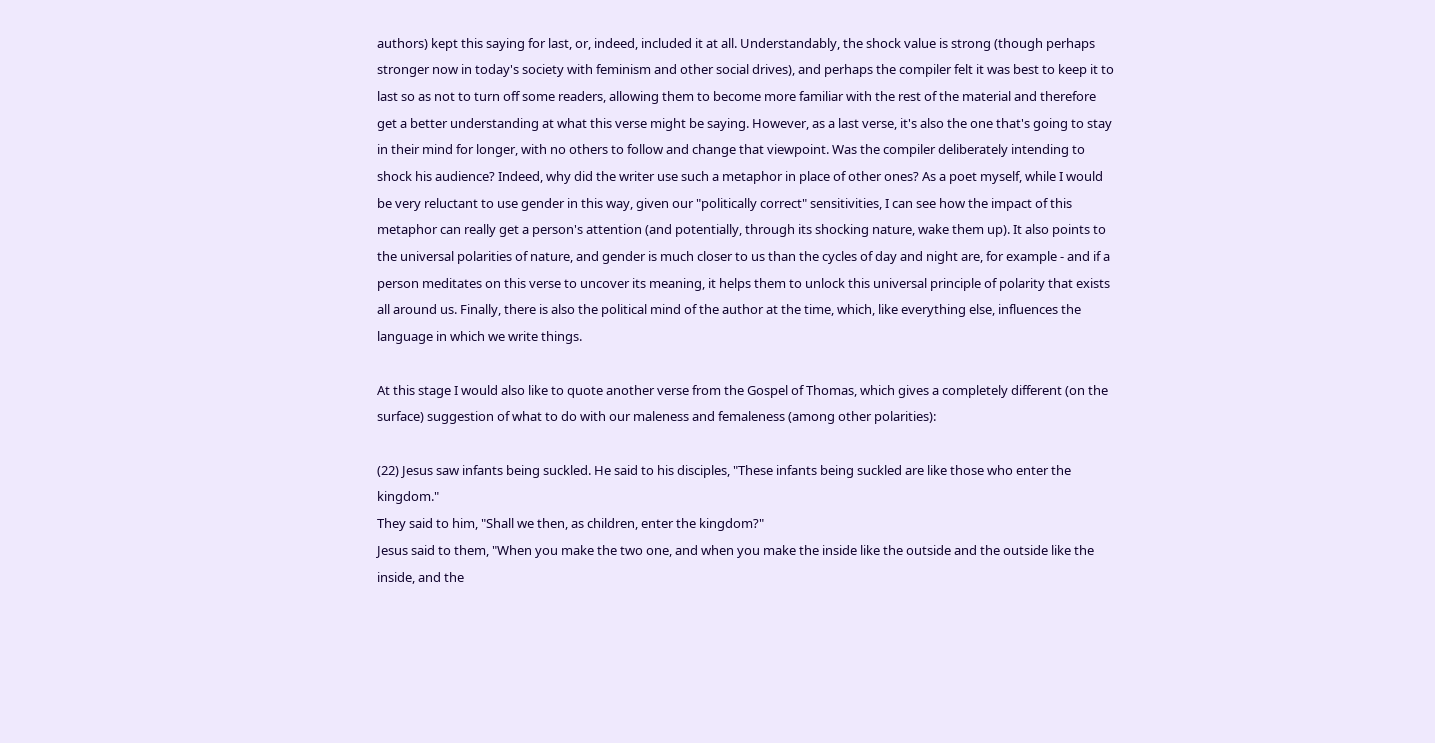authors) kept this saying for last, or, indeed, included it at all. Understandably, the shock value is strong (though perhaps stronger now in today's society with feminism and other social drives), and perhaps the compiler felt it was best to keep it to last so as not to turn off some readers, allowing them to become more familiar with the rest of the material and therefore get a better understanding at what this verse might be saying. However, as a last verse, it's also the one that's going to stay in their mind for longer, with no others to follow and change that viewpoint. Was the compiler deliberately intending to shock his audience? Indeed, why did the writer use such a metaphor in place of other ones? As a poet myself, while I would be very reluctant to use gender in this way, given our "politically correct" sensitivities, I can see how the impact of this metaphor can really get a person's attention (and potentially, through its shocking nature, wake them up). It also points to the universal polarities of nature, and gender is much closer to us than the cycles of day and night are, for example - and if a person meditates on this verse to uncover its meaning, it helps them to unlock this universal principle of polarity that exists all around us. Finally, there is also the political mind of the author at the time, which, like everything else, influences the language in which we write things.

At this stage I would also like to quote another verse from the Gospel of Thomas, which gives a completely different (on the surface) suggestion of what to do with our maleness and femaleness (among other polarities):

(22) Jesus saw infants being suckled. He said to his disciples, "These infants being suckled are like those who enter the kingdom."
They said to him, "Shall we then, as children, enter the kingdom?"
Jesus said to them, "When you make the two one, and when you make the inside like the outside and the outside like the inside, and the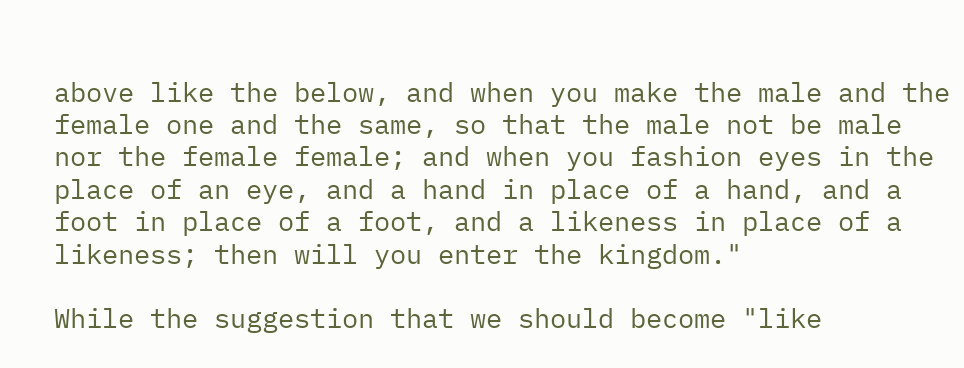above like the below, and when you make the male and the female one and the same, so that the male not be male nor the female female; and when you fashion eyes in the place of an eye, and a hand in place of a hand, and a foot in place of a foot, and a likeness in place of a likeness; then will you enter the kingdom."

While the suggestion that we should become "like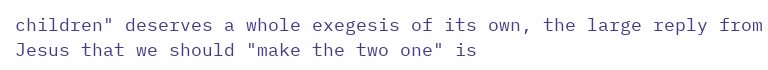children" deserves a whole exegesis of its own, the large reply from Jesus that we should "make the two one" is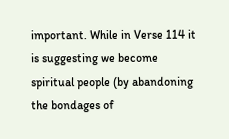important. While in Verse 114 it is suggesting we become spiritual people (by abandoning the bondages of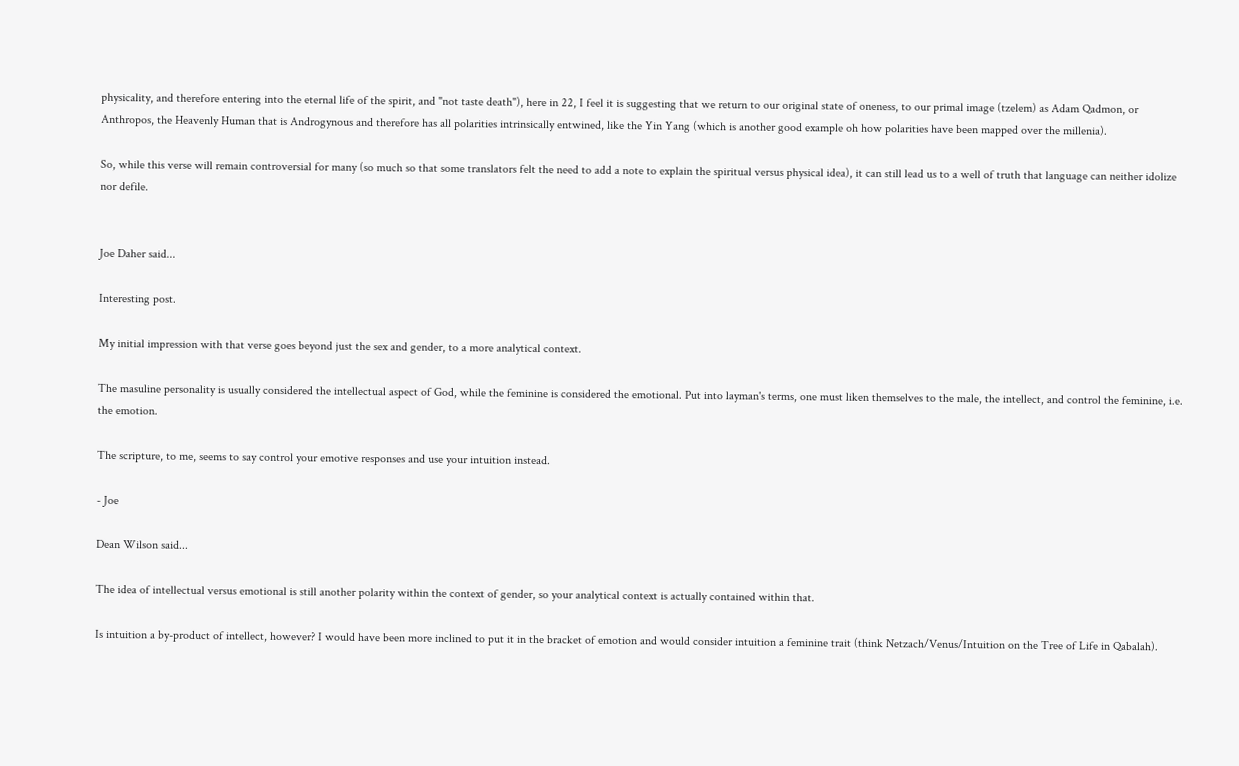physicality, and therefore entering into the eternal life of the spirit, and "not taste death"), here in 22, I feel it is suggesting that we return to our original state of oneness, to our primal image (tzelem) as Adam Qadmon, or Anthropos, the Heavenly Human that is Androgynous and therefore has all polarities intrinsically entwined, like the Yin Yang (which is another good example oh how polarities have been mapped over the millenia).

So, while this verse will remain controversial for many (so much so that some translators felt the need to add a note to explain the spiritual versus physical idea), it can still lead us to a well of truth that language can neither idolize nor defile.


Joe Daher said...

Interesting post.

My initial impression with that verse goes beyond just the sex and gender, to a more analytical context.

The masuline personality is usually considered the intellectual aspect of God, while the feminine is considered the emotional. Put into layman's terms, one must liken themselves to the male, the intellect, and control the feminine, i.e. the emotion.

The scripture, to me, seems to say control your emotive responses and use your intuition instead.

- Joe

Dean Wilson said...

The idea of intellectual versus emotional is still another polarity within the context of gender, so your analytical context is actually contained within that.

Is intuition a by-product of intellect, however? I would have been more inclined to put it in the bracket of emotion and would consider intuition a feminine trait (think Netzach/Venus/Intuition on the Tree of Life in Qabalah).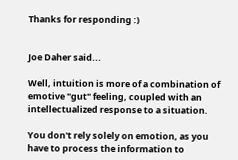Thanks for responding :)


Joe Daher said...

Well, intuition is more of a combination of emotive "gut" feeling, coupled with an intellectualized response to a situation.

You don't rely solely on emotion, as you have to process the information to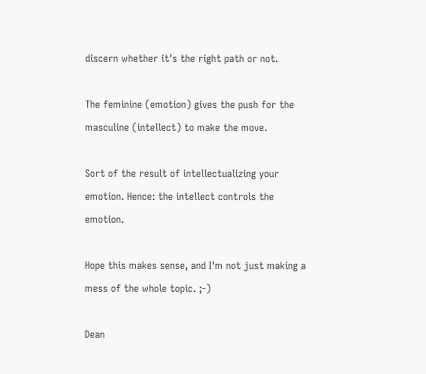discern whether it's the right path or not.

The feminine (emotion) gives the push for the masculine (intellect) to make the move.

Sort of the result of intellectualizing your emotion. Hence: the intellect controls the emotion.

Hope this makes sense, and I'm not just making a mess of the whole topic. ;-)

Dean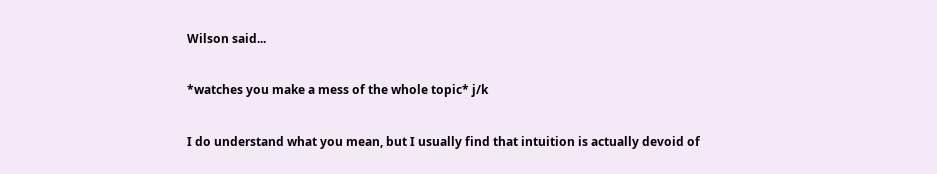Wilson said...

*watches you make a mess of the whole topic* j/k

I do understand what you mean, but I usually find that intuition is actually devoid of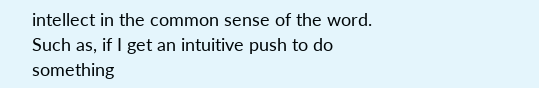intellect in the common sense of the word. Such as, if I get an intuitive push to do something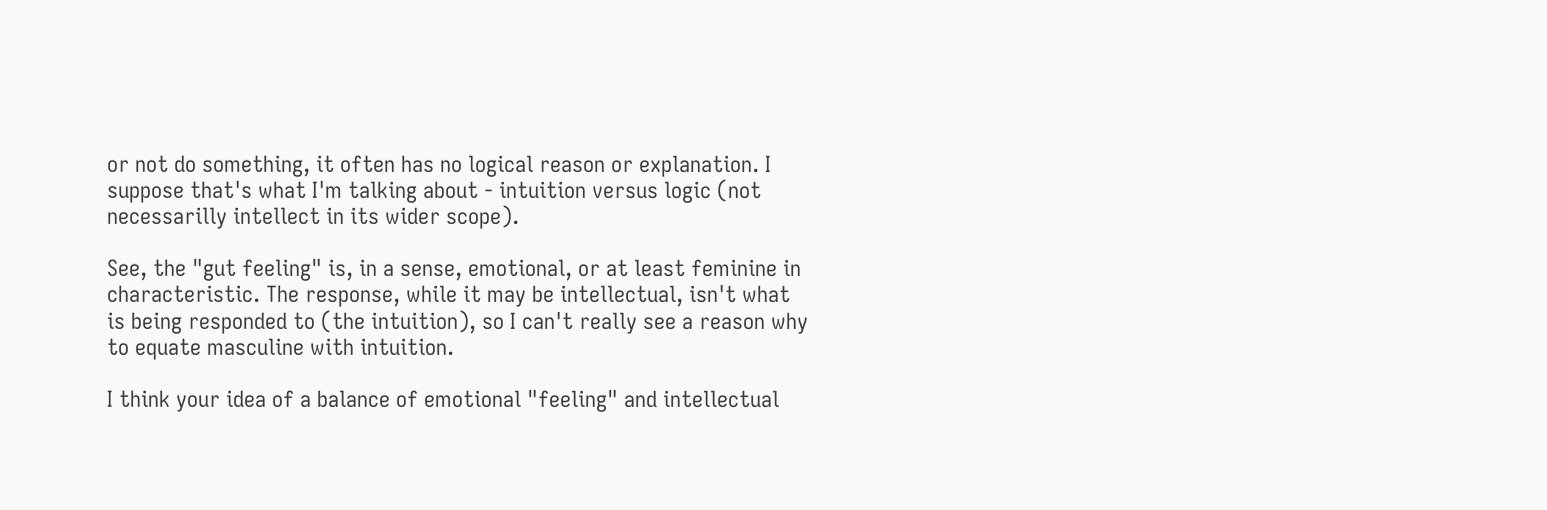or not do something, it often has no logical reason or explanation. I suppose that's what I'm talking about - intuition versus logic (not necessarilly intellect in its wider scope).

See, the "gut feeling" is, in a sense, emotional, or at least feminine in characteristic. The response, while it may be intellectual, isn't what is being responded to (the intuition), so I can't really see a reason why to equate masculine with intuition.

I think your idea of a balance of emotional "feeling" and intellectual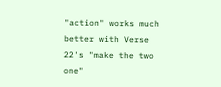"action" works much better with Verse 22's "make the two one"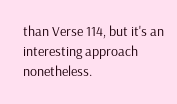than Verse 114, but it's an interesting approach nonetheless.